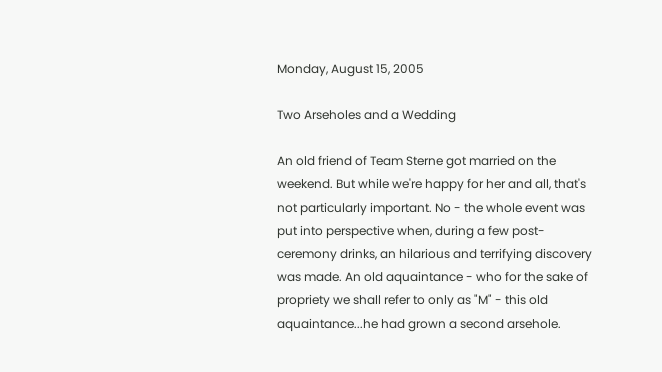Monday, August 15, 2005

Two Arseholes and a Wedding

An old friend of Team Sterne got married on the weekend. But while we're happy for her and all, that's not particularly important. No - the whole event was put into perspective when, during a few post-ceremony drinks, an hilarious and terrifying discovery was made. An old aquaintance - who for the sake of propriety we shall refer to only as "M" - this old aquaintance...he had grown a second arsehole.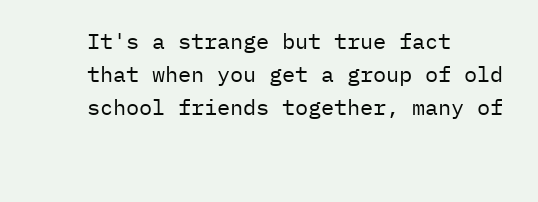It's a strange but true fact that when you get a group of old school friends together, many of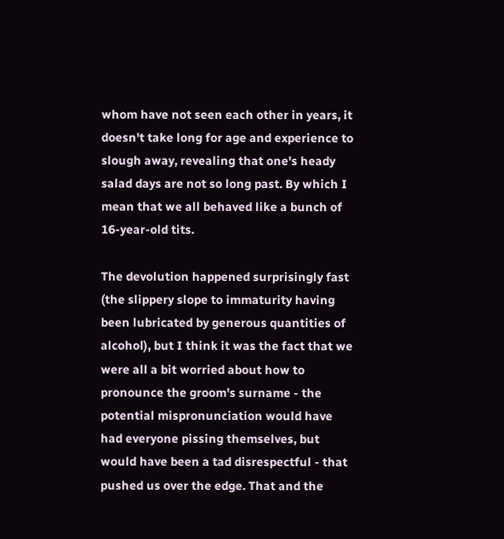whom have not seen each other in years, it doesn't take long for age and experience to slough away, revealing that one's heady salad days are not so long past. By which I mean that we all behaved like a bunch of 16-year-old tits.

The devolution happened surprisingly fast (the slippery slope to immaturity having been lubricated by generous quantities of alcohol), but I think it was the fact that we were all a bit worried about how to pronounce the groom's surname - the potential mispronunciation would have had everyone pissing themselves, but would have been a tad disrespectful - that pushed us over the edge. That and the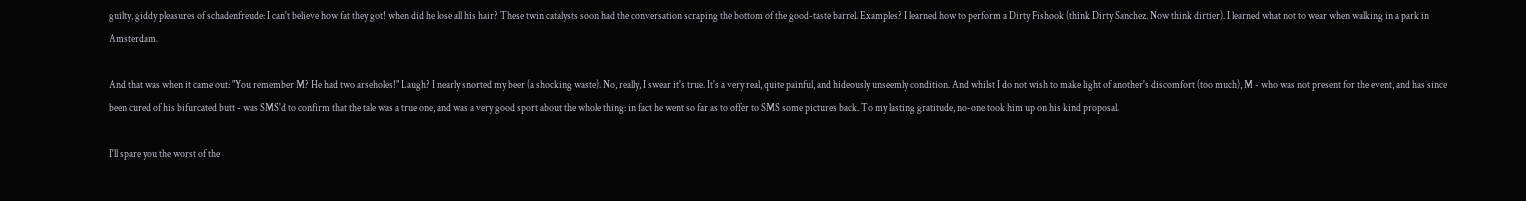guilty, giddy pleasures of schadenfreude: I can't believe how fat they got! when did he lose all his hair? These twin catalysts soon had the conversation scraping the bottom of the good-taste barrel. Examples? I learned how to perform a Dirty Fishook (think Dirty Sanchez. Now think dirtier). I learned what not to wear when walking in a park in Amsterdam.

And that was when it came out: "You remember M? He had two arseholes!" Laugh? I nearly snorted my beer (a shocking waste). No, really, I swear it's true. It's a very real, quite painful, and hideously unseemly condition. And whilst I do not wish to make light of another's discomfort (too much), M - who was not present for the event, and has since been cured of his bifurcated butt - was SMS'd to confirm that the tale was a true one, and was a very good sport about the whole thing: in fact he went so far as to offer to SMS some pictures back. To my lasting gratitude, no-one took him up on his kind proposal.

I'll spare you the worst of the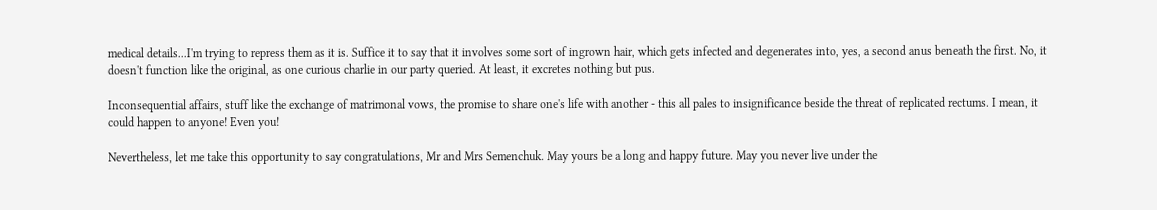medical details...I'm trying to repress them as it is. Suffice it to say that it involves some sort of ingrown hair, which gets infected and degenerates into, yes, a second anus beneath the first. No, it doesn't function like the original, as one curious charlie in our party queried. At least, it excretes nothing but pus.

Inconsequential affairs, stuff like the exchange of matrimonal vows, the promise to share one's life with another - this all pales to insignificance beside the threat of replicated rectums. I mean, it could happen to anyone! Even you!

Nevertheless, let me take this opportunity to say congratulations, Mr and Mrs Semenchuk. May yours be a long and happy future. May you never live under the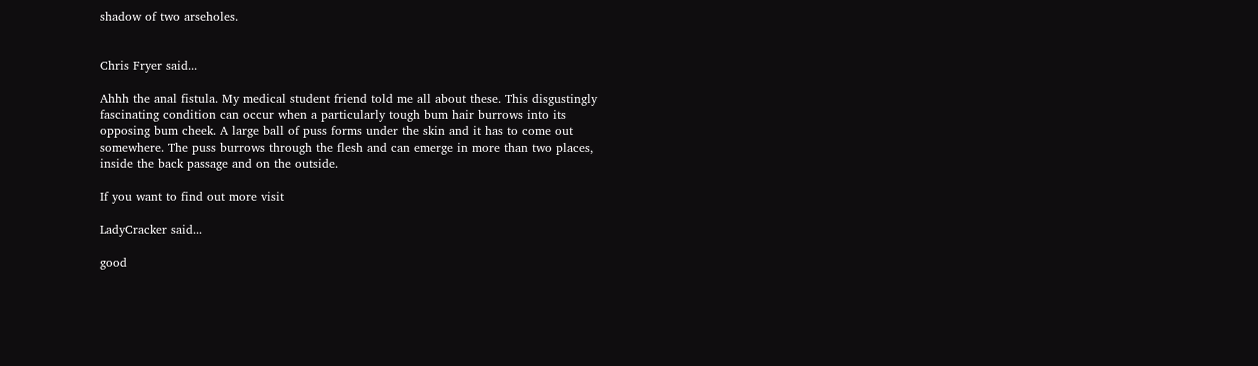shadow of two arseholes.


Chris Fryer said...

Ahhh the anal fistula. My medical student friend told me all about these. This disgustingly fascinating condition can occur when a particularly tough bum hair burrows into its opposing bum cheek. A large ball of puss forms under the skin and it has to come out somewhere. The puss burrows through the flesh and can emerge in more than two places, inside the back passage and on the outside.

If you want to find out more visit

LadyCracker said...

good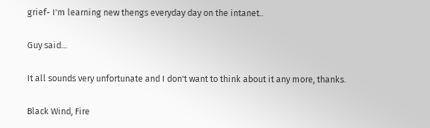grief- I'm learning new thengs everyday day on the intanet..

Guy said...

It all sounds very unfortunate and I don't want to think about it any more, thanks.

Black Wind, Fire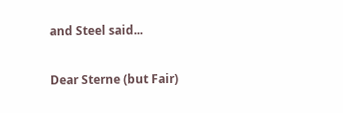and Steel said...

Dear Sterne (but Fair)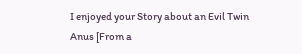I enjoyed your Story about an Evil Twin Anus [From a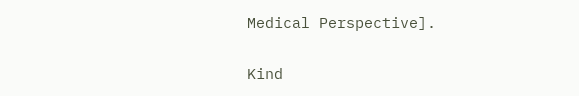Medical Perspective].

Kind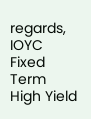regards,
IOYC Fixed Term High Yield